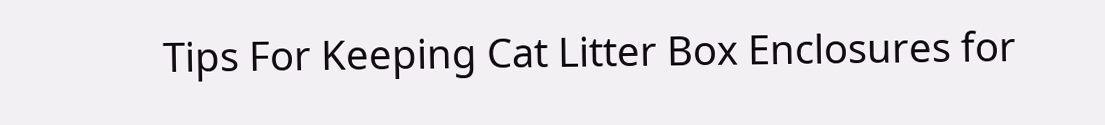Tips For Keeping Cat Litter Box Enclosures for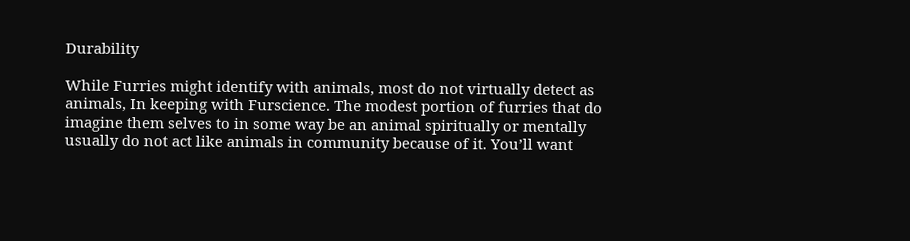Durability

While Furries might identify with animals, most do not virtually detect as animals, In keeping with Furscience. The modest portion of furries that do imagine them selves to in some way be an animal spiritually or mentally usually do not act like animals in community because of it. You’ll want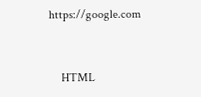https://google.com


    HTML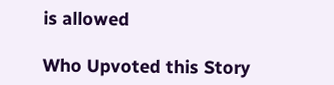is allowed

Who Upvoted this Story